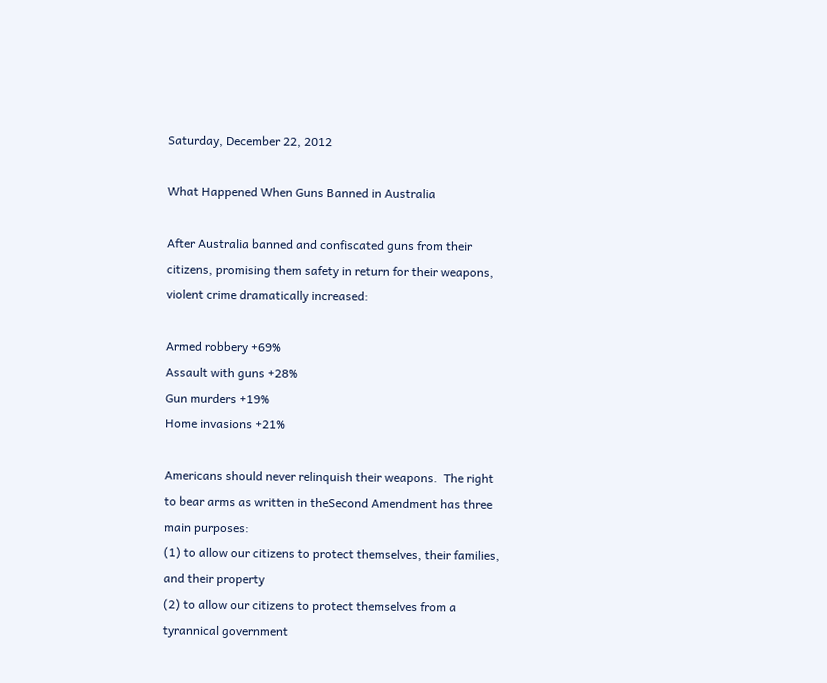Saturday, December 22, 2012

What Happened When Guns Banned in Australia

After Australia banned and confiscated guns from their citizens, promising them safety in return for their weapons, violent crime dramatically increased:

Armed robbery +69%
Assault with guns +28%
Gun murders +19%
Home invasions +21%

Americans should never relinquish their weapons.  The right to bear arms as written in theSecond Amendment has three main purposes:
(1) to allow our citizens to protect themselves, their families, and their property
(2) to allow our citizens to protect themselves from a tyrannical government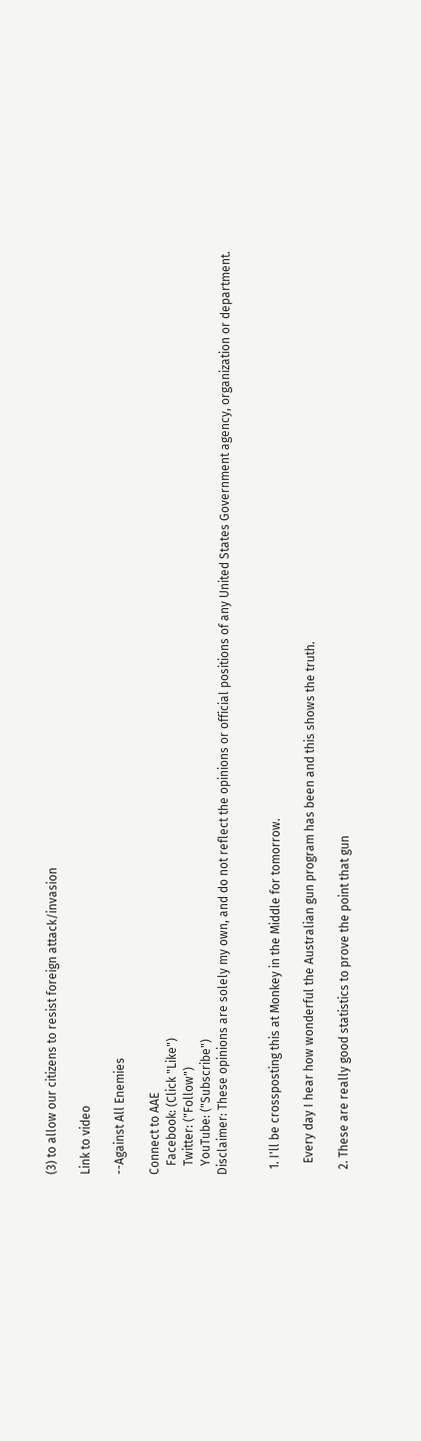(3) to allow our citizens to resist foreign attack/invasion

Link to video

--Against All Enemies

Connect to AAE
   Facebook: (Click "Like")
   Twitter: ("Follow")
   YouTube: ("Subscribe")
Disclaimer: These opinions are solely my own, and do not reflect the opinions or official positions of any United States Government agency, organization or department.


  1. I'll be crossposting this at Monkey in the Middle for tomorrow.

    Every day I hear how wonderful the Australian gun program has been and this shows the truth.

  2. These are really good statistics to prove the point that gun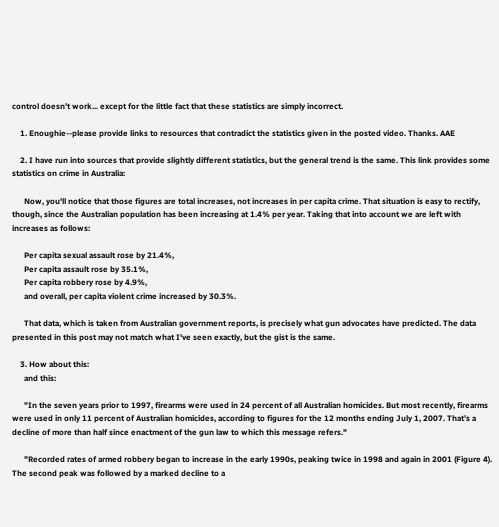control doesn't work... except for the little fact that these statistics are simply incorrect.

    1. Enoughie--please provide links to resources that contradict the statistics given in the posted video. Thanks. AAE

    2. I have run into sources that provide slightly different statistics, but the general trend is the same. This link provides some statistics on crime in Australia:

      Now, you'll notice that those figures are total increases, not increases in per capita crime. That situation is easy to rectify, though, since the Australian population has been increasing at 1.4% per year. Taking that into account we are left with increases as follows:

      Per capita sexual assault rose by 21.4%,
      Per capita assault rose by 35.1%,
      Per capita robbery rose by 4.9%,
      and overall, per capita violent crime increased by 30.3%.

      That data, which is taken from Australian government reports, is precisely what gun advocates have predicted. The data presented in this post may not match what I've seen exactly, but the gist is the same.

    3. How about this:
      and this:

      "In the seven years prior to 1997, firearms were used in 24 percent of all Australian homicides. But most recently, firearms were used in only 11 percent of Australian homicides, according to figures for the 12 months ending July 1, 2007. That’s a decline of more than half since enactment of the gun law to which this message refers."

      "Recorded rates of armed robbery began to increase in the early 1990s, peaking twice in 1998 and again in 2001 (Figure 4). The second peak was followed by a marked decline to a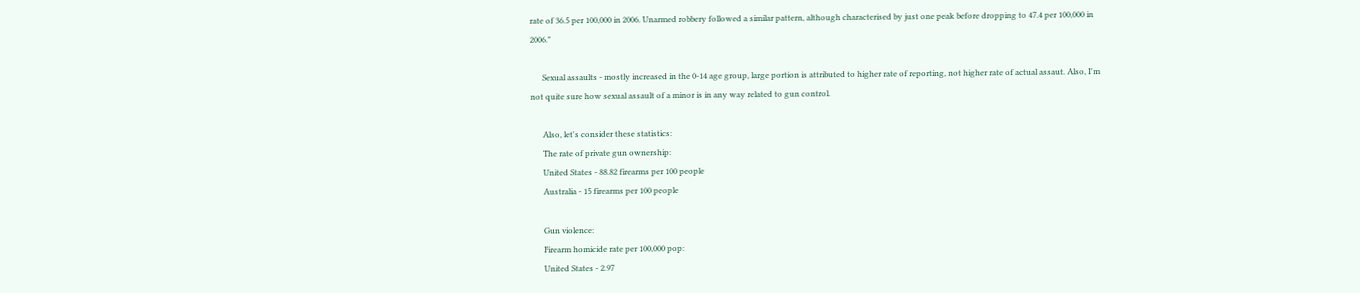rate of 36.5 per 100,000 in 2006. Unarmed robbery followed a similar pattern, although characterised by just one peak before dropping to 47.4 per 100,000 in 2006."

      Sexual assaults - mostly increased in the 0-14 age group, large portion is attributed to higher rate of reporting, not higher rate of actual assaut. Also, I'm not quite sure how sexual assault of a minor is in any way related to gun control.

      Also, let's consider these statistics:
      The rate of private gun ownership:
      United States - 88.82 firearms per 100 people
      Australia - 15 firearms per 100 people

      Gun violence:
      Firearm homicide rate per 100,000 pop:
      United States - 2.97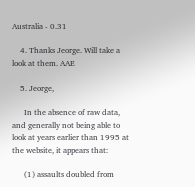Australia - 0.31

    4. Thanks Jeorge. Will take a look at them. AAE

    5. Jeorge,

      In the absence of raw data, and generally not being able to look at years earlier than 1995 at the website, it appears that:

      (1) assaults doubled from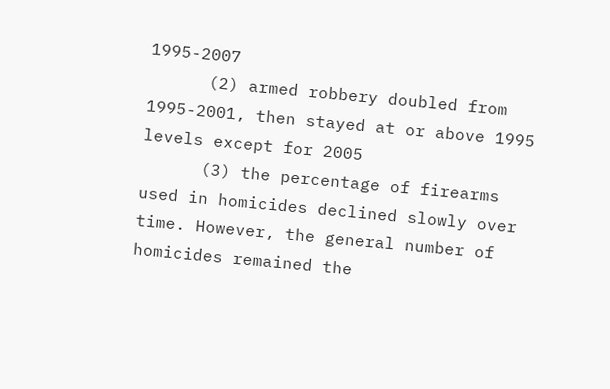1995-2007
      (2) armed robbery doubled from 1995-2001, then stayed at or above 1995 levels except for 2005
      (3) the percentage of firearms used in homicides declined slowly over time. However, the general number of homicides remained the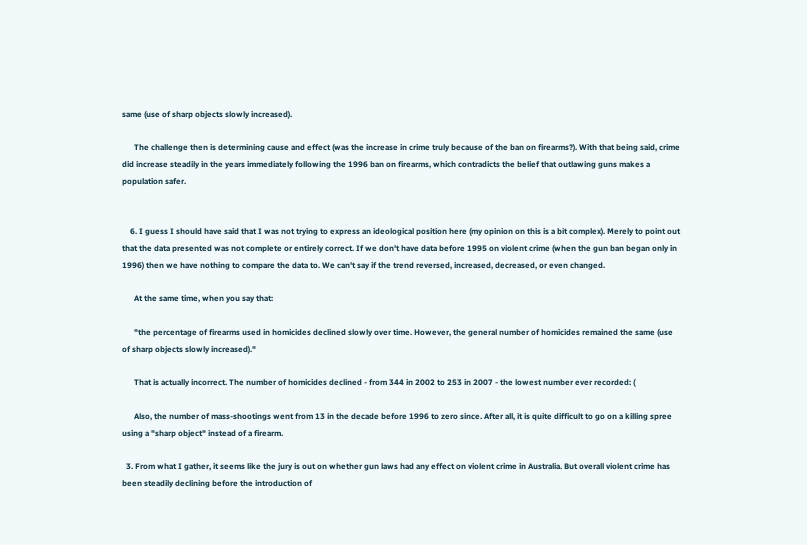same (use of sharp objects slowly increased).

      The challenge then is determining cause and effect (was the increase in crime truly because of the ban on firearms?). With that being said, crime did increase steadily in the years immediately following the 1996 ban on firearms, which contradicts the belief that outlawing guns makes a population safer.


    6. I guess I should have said that I was not trying to express an ideological position here (my opinion on this is a bit complex). Merely to point out that the data presented was not complete or entirely correct. If we don't have data before 1995 on violent crime (when the gun ban began only in 1996) then we have nothing to compare the data to. We can't say if the trend reversed, increased, decreased, or even changed.

      At the same time, when you say that:

      "the percentage of firearms used in homicides declined slowly over time. However, the general number of homicides remained the same (use of sharp objects slowly increased)."

      That is actually incorrect. The number of homicides declined - from 344 in 2002 to 253 in 2007 - the lowest number ever recorded: (

      Also, the number of mass-shootings went from 13 in the decade before 1996 to zero since. After all, it is quite difficult to go on a killing spree using a "sharp object" instead of a firearm.

  3. From what I gather, it seems like the jury is out on whether gun laws had any effect on violent crime in Australia. But overall violent crime has been steadily declining before the introduction of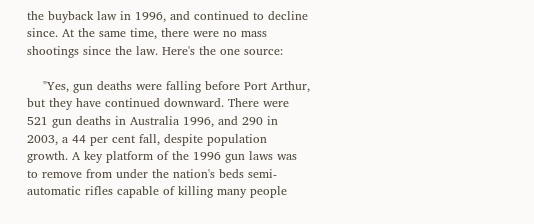the buyback law in 1996, and continued to decline since. At the same time, there were no mass shootings since the law. Here's the one source:

    "Yes, gun deaths were falling before Port Arthur, but they have continued downward. There were 521 gun deaths in Australia 1996, and 290 in 2003, a 44 per cent fall, despite population growth. A key platform of the 1996 gun laws was to remove from under the nation's beds semi-automatic rifles capable of killing many people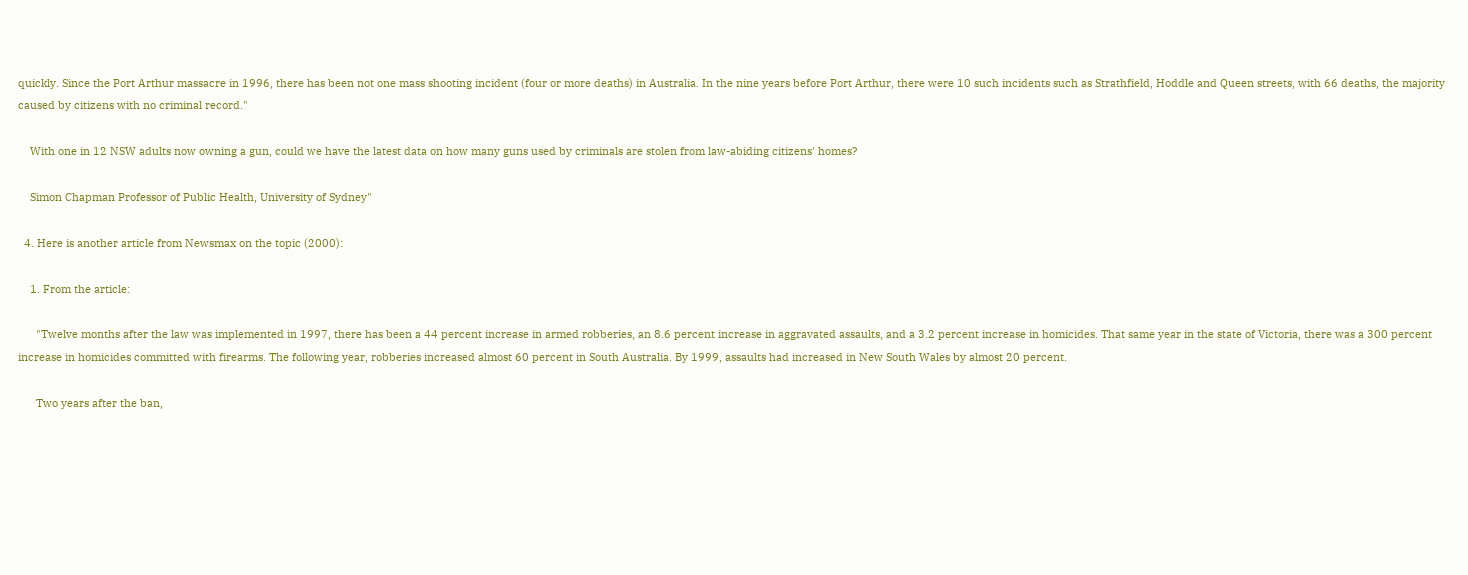quickly. Since the Port Arthur massacre in 1996, there has been not one mass shooting incident (four or more deaths) in Australia. In the nine years before Port Arthur, there were 10 such incidents such as Strathfield, Hoddle and Queen streets, with 66 deaths, the majority caused by citizens with no criminal record."

    With one in 12 NSW adults now owning a gun, could we have the latest data on how many guns used by criminals are stolen from law-abiding citizens' homes?

    Simon Chapman Professor of Public Health, University of Sydney"

  4. Here is another article from Newsmax on the topic (2000):

    1. From the article:

      "Twelve months after the law was implemented in 1997, there has been a 44 percent increase in armed robberies, an 8.6 percent increase in aggravated assaults, and a 3.2 percent increase in homicides. That same year in the state of Victoria, there was a 300 percent increase in homicides committed with firearms. The following year, robberies increased almost 60 percent in South Australia. By 1999, assaults had increased in New South Wales by almost 20 percent.

      Two years after the ban,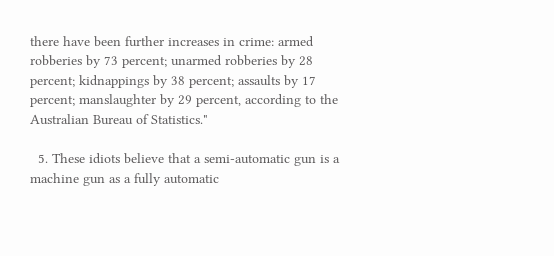there have been further increases in crime: armed robberies by 73 percent; unarmed robberies by 28 percent; kidnappings by 38 percent; assaults by 17 percent; manslaughter by 29 percent, according to the Australian Bureau of Statistics."

  5. These idiots believe that a semi-automatic gun is a machine gun as a fully automatic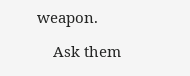weapon.

    Ask them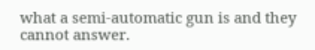what a semi-automatic gun is and they cannot answer.